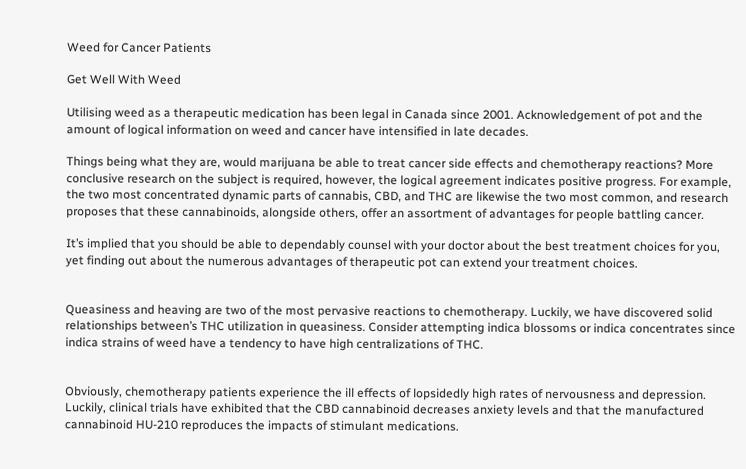Weed for Cancer Patients

Get Well With Weed

Utilising weed as a therapeutic medication has been legal in Canada since 2001. Acknowledgement of pot and the amount of logical information on weed and cancer have intensified in late decades.

Things being what they are, would marijuana be able to treat cancer side effects and chemotherapy reactions? More conclusive research on the subject is required, however, the logical agreement indicates positive progress. For example, the two most concentrated dynamic parts of cannabis, CBD, and THC are likewise the two most common, and research proposes that these cannabinoids, alongside others, offer an assortment of advantages for people battling cancer.

It’s implied that you should be able to dependably counsel with your doctor about the best treatment choices for you, yet finding out about the numerous advantages of therapeutic pot can extend your treatment choices.


Queasiness and heaving are two of the most pervasive reactions to chemotherapy. Luckily, we have discovered solid relationships between’s THC utilization in queasiness. Consider attempting indica blossoms or indica concentrates since indica strains of weed have a tendency to have high centralizations of THC.


Obviously, chemotherapy patients experience the ill effects of lopsidedly high rates of nervousness and depression. Luckily, clinical trials have exhibited that the CBD cannabinoid decreases anxiety levels and that the manufactured cannabinoid HU-210 reproduces the impacts of stimulant medications.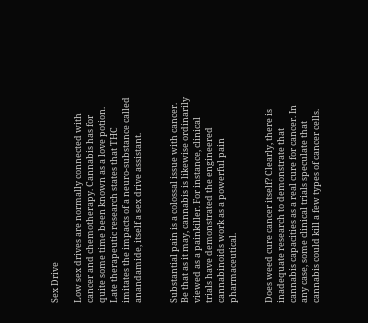Sex Drive

Low sex drives are normally connected with cancer and chemotherapy. Cannabis has for quite some time been known as a love potion. Late therapeutic research states that THC imitates the impacts of a neuro-substance called anandamide, itself a sex drive assistant.


Substantial pain is a colossal issue with cancer. Be that as it may, cannabis is likewise ordinarily viewed as a painkiller. For instance, clinical trials have demonstrated the engineered cannabinoids work as a powerful pain pharmaceutical.


Does weed cure cancer itself? Clearly, there is inadequate research to demonstrate that cannabis capacities as a real cure for cancer. In any case, some clinical trials speculate that cannabis could kill a few types of cancer cells.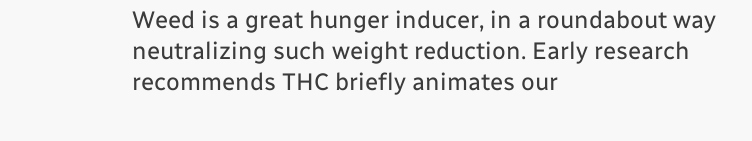Weed is a great hunger inducer, in a roundabout way neutralizing such weight reduction. Early research recommends THC briefly animates our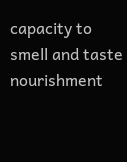capacity to smell and taste nourishment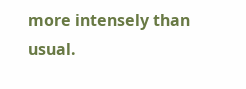more intensely than usual.